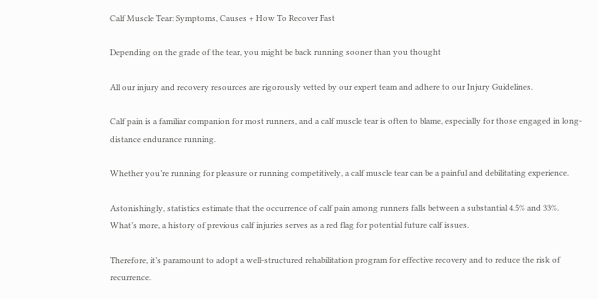Calf Muscle Tear: Symptoms, Causes + How To Recover Fast

Depending on the grade of the tear, you might be back running sooner than you thought

All our injury and recovery resources are rigorously vetted by our expert team and adhere to our Injury Guidelines.

Calf pain is a familiar companion for most runners, and a calf muscle tear is often to blame, especially for those engaged in long-distance endurance running.

Whether you’re running for pleasure or running competitively, a calf muscle tear can be a painful and debilitating experience.

Astonishingly, statistics estimate that the occurrence of calf pain among runners falls between a substantial 4.5% and 33%. What’s more, a history of previous calf injuries serves as a red flag for potential future calf issues.

Therefore, it’s paramount to adopt a well-structured rehabilitation program for effective recovery and to reduce the risk of recurrence.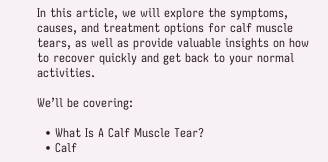In this article, we will explore the symptoms, causes, and treatment options for calf muscle tears, as well as provide valuable insights on how to recover quickly and get back to your normal activities.

We’ll be covering:

  • What Is A Calf Muscle Tear?
  • Calf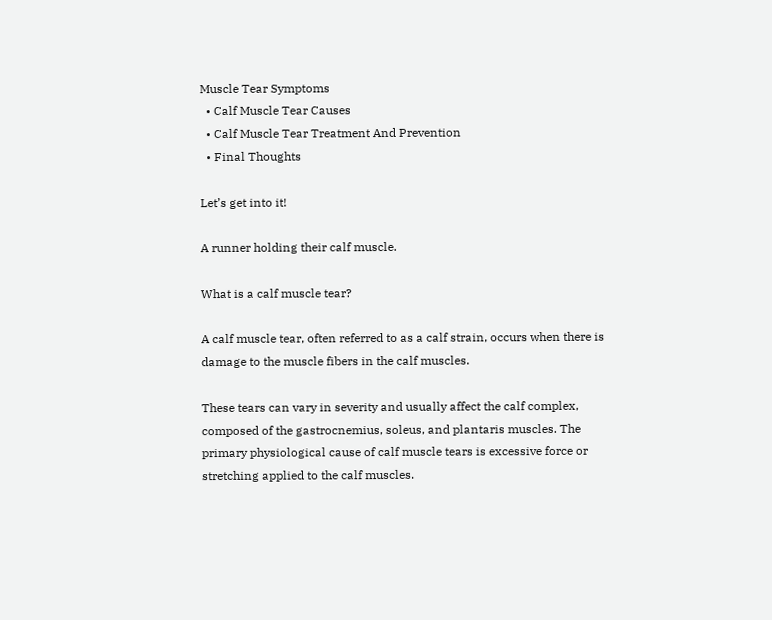Muscle Tear Symptoms
  • Calf Muscle Tear Causes
  • Calf Muscle Tear Treatment And Prevention
  • Final Thoughts

Let’s get into it!

A runner holding their calf muscle.

What is a calf muscle tear?

A calf muscle tear, often referred to as a calf strain, occurs when there is damage to the muscle fibers in the calf muscles.

These tears can vary in severity and usually affect the calf complex, composed of the gastrocnemius, soleus, and plantaris muscles. The primary physiological cause of calf muscle tears is excessive force or stretching applied to the calf muscles.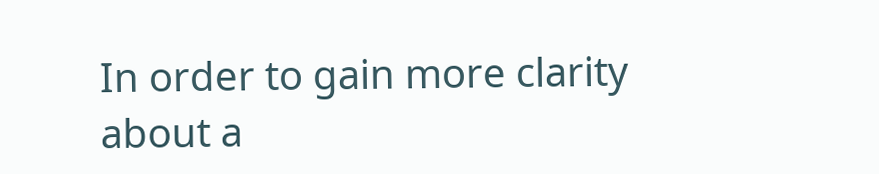In order to gain more clarity about a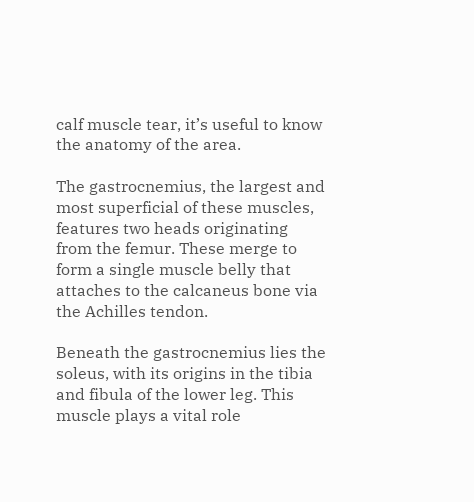calf muscle tear, it’s useful to know the anatomy of the area.

The gastrocnemius, the largest and most superficial of these muscles, features two heads originating from the femur. These merge to form a single muscle belly that attaches to the calcaneus bone via the Achilles tendon.

Beneath the gastrocnemius lies the soleus, with its origins in the tibia and fibula of the lower leg. This muscle plays a vital role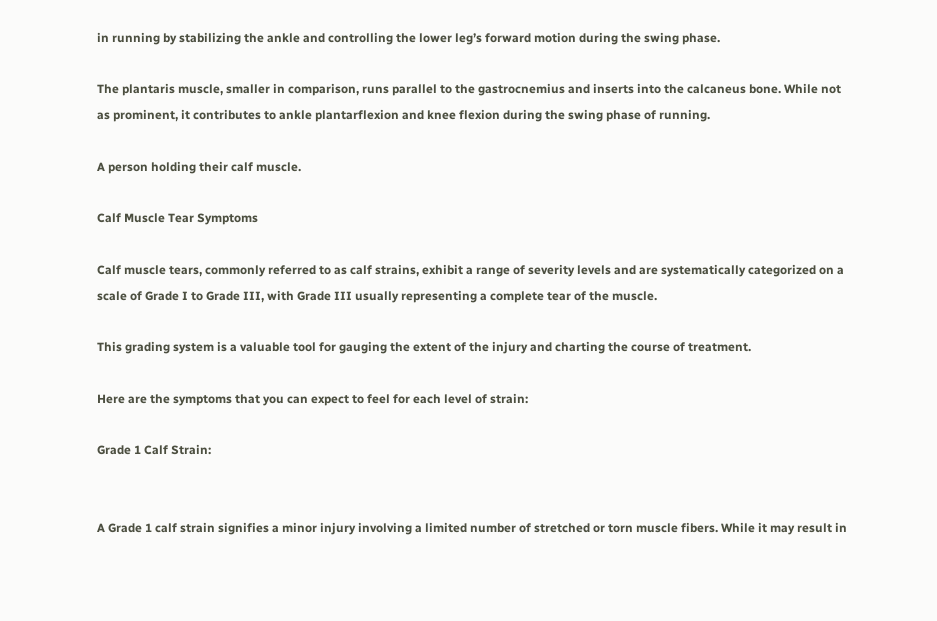in running by stabilizing the ankle and controlling the lower leg’s forward motion during the swing phase.

The plantaris muscle, smaller in comparison, runs parallel to the gastrocnemius and inserts into the calcaneus bone. While not as prominent, it contributes to ankle plantarflexion and knee flexion during the swing phase of running.

A person holding their calf muscle.

Calf Muscle Tear Symptoms

Calf muscle tears, commonly referred to as calf strains, exhibit a range of severity levels and are systematically categorized on a scale of Grade I to Grade III, with Grade III usually representing a complete tear of the muscle.

This grading system is a valuable tool for gauging the extent of the injury and charting the course of treatment.

Here are the symptoms that you can expect to feel for each level of strain:

Grade 1 Calf Strain:


A Grade 1 calf strain signifies a minor injury involving a limited number of stretched or torn muscle fibers. While it may result in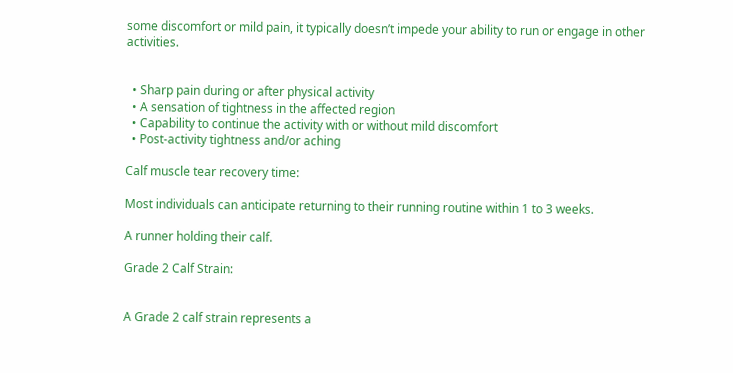some discomfort or mild pain, it typically doesn’t impede your ability to run or engage in other activities.


  • Sharp pain during or after physical activity
  • A sensation of tightness in the affected region
  • Capability to continue the activity with or without mild discomfort
  • Post-activity tightness and/or aching

Calf muscle tear recovery time:

Most individuals can anticipate returning to their running routine within 1 to 3 weeks.

A runner holding their calf.

Grade 2 Calf Strain:


A Grade 2 calf strain represents a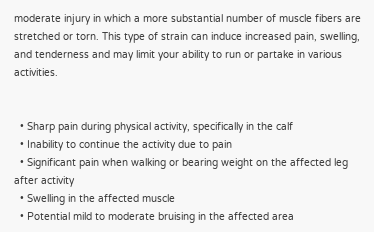moderate injury in which a more substantial number of muscle fibers are stretched or torn. This type of strain can induce increased pain, swelling, and tenderness and may limit your ability to run or partake in various activities.


  • Sharp pain during physical activity, specifically in the calf
  • Inability to continue the activity due to pain
  • Significant pain when walking or bearing weight on the affected leg after activity
  • Swelling in the affected muscle
  • Potential mild to moderate bruising in the affected area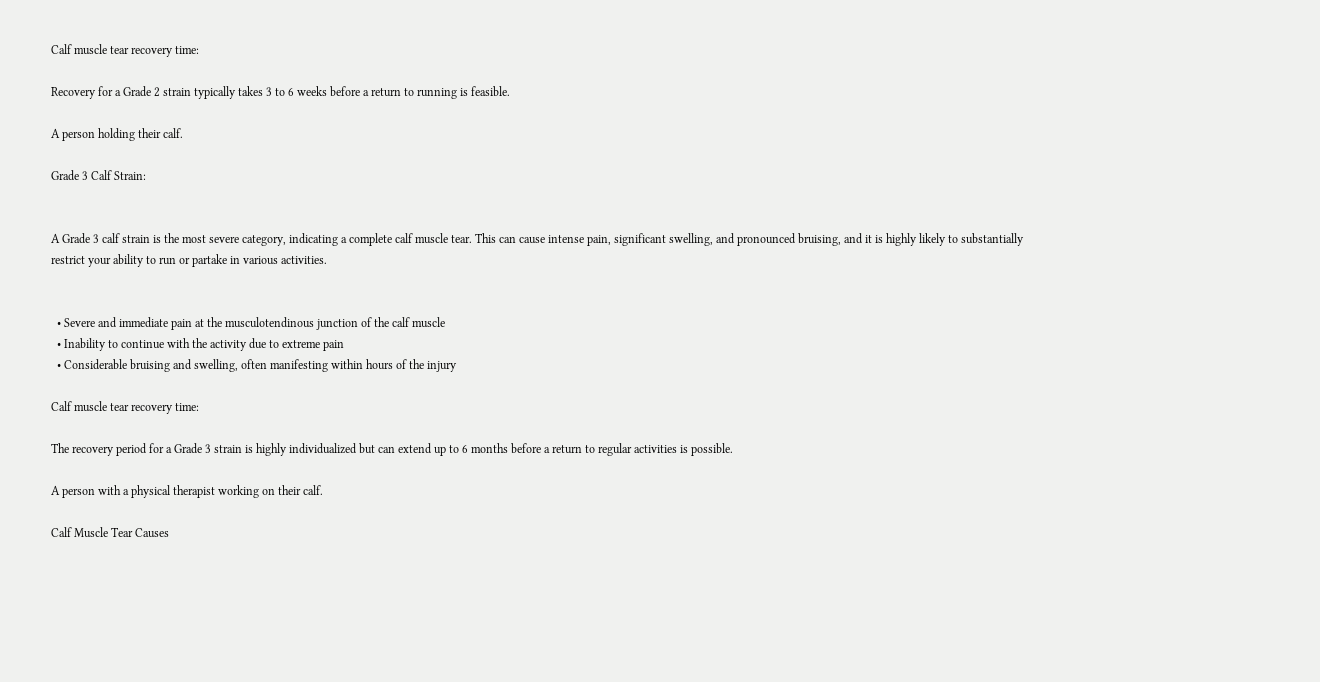Calf muscle tear recovery time:

Recovery for a Grade 2 strain typically takes 3 to 6 weeks before a return to running is feasible.

A person holding their calf.

Grade 3 Calf Strain:


A Grade 3 calf strain is the most severe category, indicating a complete calf muscle tear. This can cause intense pain, significant swelling, and pronounced bruising, and it is highly likely to substantially restrict your ability to run or partake in various activities.


  • Severe and immediate pain at the musculotendinous junction of the calf muscle
  • Inability to continue with the activity due to extreme pain
  • Considerable bruising and swelling, often manifesting within hours of the injury

Calf muscle tear recovery time:

The recovery period for a Grade 3 strain is highly individualized but can extend up to 6 months before a return to regular activities is possible.

A person with a physical therapist working on their calf.

Calf Muscle Tear Causes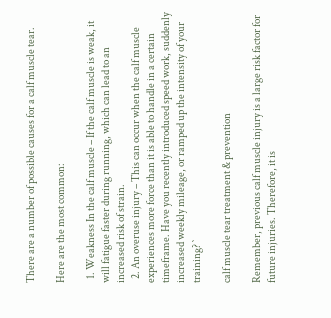There are a number of possible causes for a calf muscle tear.

Here are the most common:

  1. Weakness In the calf muscle – If the calf muscle is weak, it will fatigue faster during running, which can lead to an increased risk of strain.
  2. An overuse injury – This can occur when the calf muscle experiences more force than it is able to handle in a certain timeframe. Have you recently introduced speed work, suddenly increased weekly mileage, or ramped up the intensity of your training? `

calf muscle tear treatment & prevention

Remember, previous calf muscle injury is a large risk factor for future injuries. Therefore, it is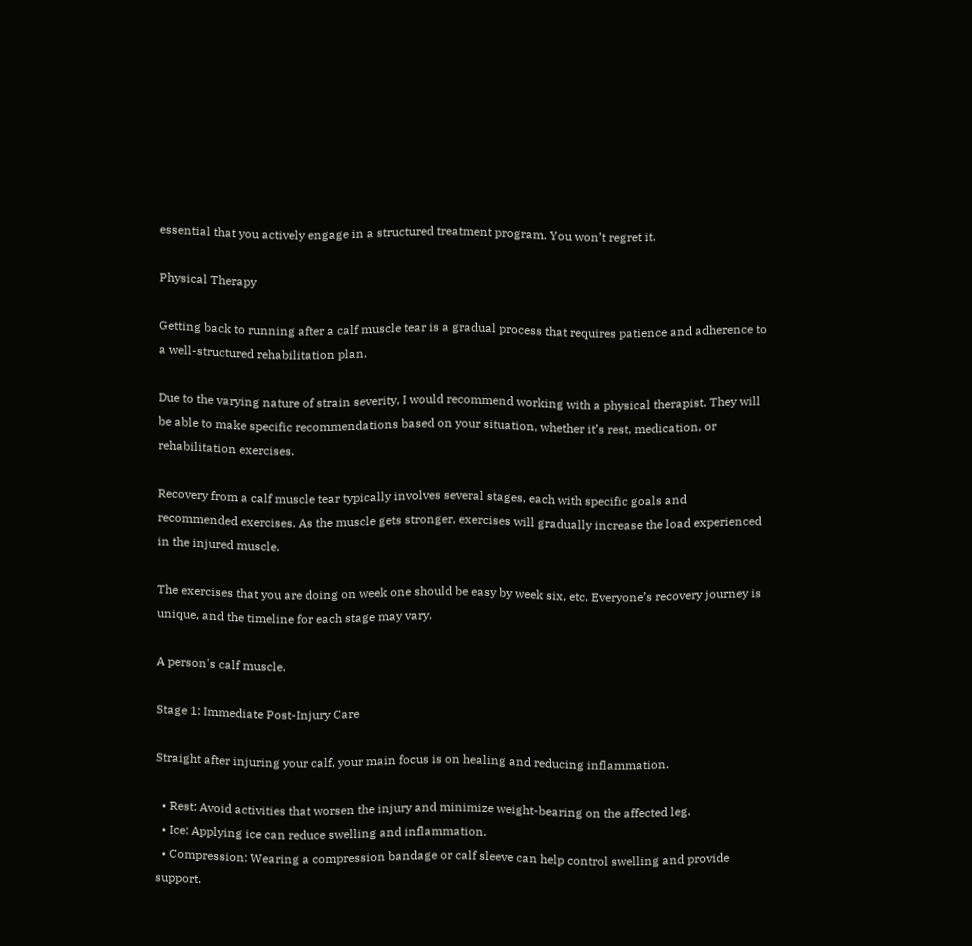essential that you actively engage in a structured treatment program. You won’t regret it.

Physical Therapy

Getting back to running after a calf muscle tear is a gradual process that requires patience and adherence to a well-structured rehabilitation plan.

Due to the varying nature of strain severity, I would recommend working with a physical therapist. They will be able to make specific recommendations based on your situation, whether it’s rest, medication, or rehabilitation exercises.

Recovery from a calf muscle tear typically involves several stages, each with specific goals and recommended exercises. As the muscle gets stronger, exercises will gradually increase the load experienced in the injured muscle.

The exercises that you are doing on week one should be easy by week six, etc. Everyone’s recovery journey is unique, and the timeline for each stage may vary.

A person's calf muscle.

Stage 1: Immediate Post-Injury Care

Straight after injuring your calf, your main focus is on healing and reducing inflammation.

  • Rest: Avoid activities that worsen the injury and minimize weight-bearing on the affected leg.
  • Ice: Applying ice can reduce swelling and inflammation.
  • Compression: Wearing a compression bandage or calf sleeve can help control swelling and provide support.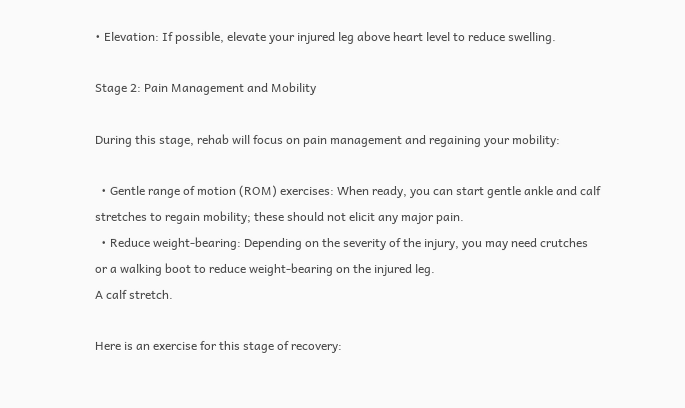• Elevation: If possible, elevate your injured leg above heart level to reduce swelling.

Stage 2: Pain Management and Mobility

During this stage, rehab will focus on pain management and regaining your mobility:

  • Gentle range of motion (ROM) exercises: When ready, you can start gentle ankle and calf stretches to regain mobility; these should not elicit any major pain.
  • Reduce weight-bearing: Depending on the severity of the injury, you may need crutches or a walking boot to reduce weight-bearing on the injured leg.
A calf stretch.

Here is an exercise for this stage of recovery: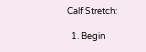Calf Stretch:

  1. Begin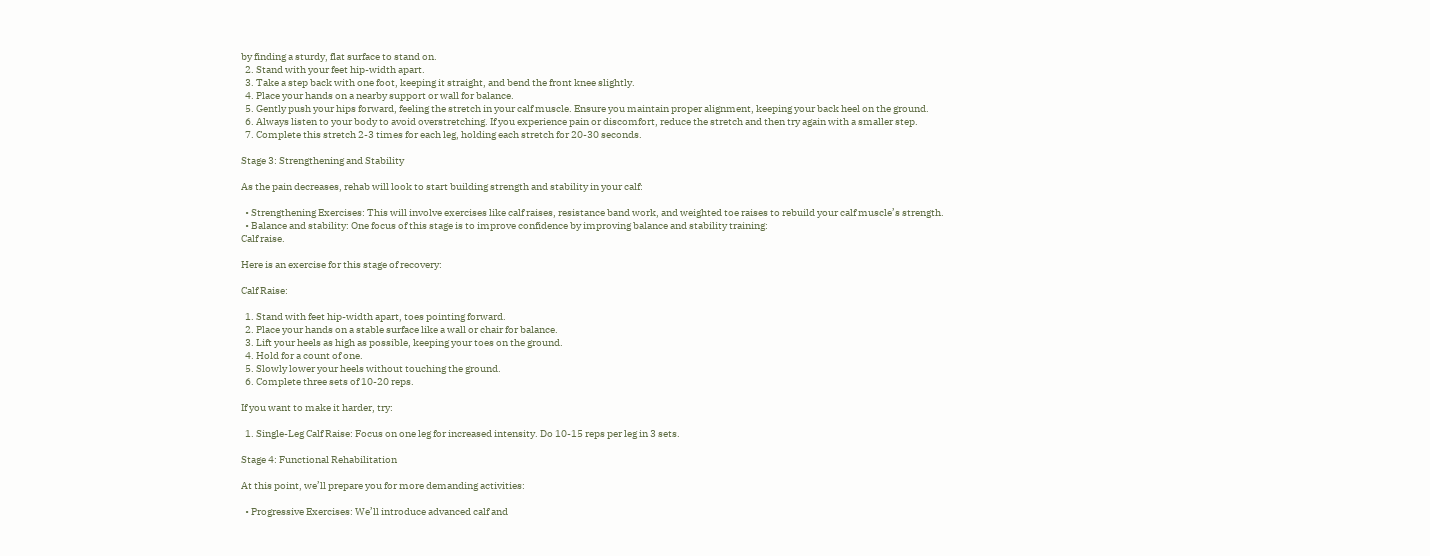by finding a sturdy, flat surface to stand on.
  2. Stand with your feet hip-width apart.
  3. Take a step back with one foot, keeping it straight, and bend the front knee slightly.
  4. Place your hands on a nearby support or wall for balance.
  5. Gently push your hips forward, feeling the stretch in your calf muscle. Ensure you maintain proper alignment, keeping your back heel on the ground.
  6. Always listen to your body to avoid overstretching. If you experience pain or discomfort, reduce the stretch and then try again with a smaller step.
  7. Complete this stretch 2-3 times for each leg, holding each stretch for 20-30 seconds.

Stage 3: Strengthening and Stability

As the pain decreases, rehab will look to start building strength and stability in your calf:

  • Strengthening Exercises: This will involve exercises like calf raises, resistance band work, and weighted toe raises to rebuild your calf muscle’s strength.
  • Balance and stability: One focus of this stage is to improve confidence by improving balance and stability training:
Calf raise.

Here is an exercise for this stage of recovery:

Calf Raise:

  1. Stand with feet hip-width apart, toes pointing forward.
  2. Place your hands on a stable surface like a wall or chair for balance.
  3. Lift your heels as high as possible, keeping your toes on the ground.
  4. Hold for a count of one.
  5. Slowly lower your heels without touching the ground.
  6. Complete three sets of 10-20 reps.

If you want to make it harder, try:

  1. Single-Leg Calf Raise: Focus on one leg for increased intensity. Do 10-15 reps per leg in 3 sets.

Stage 4: Functional Rehabilitation

At this point, we’ll prepare you for more demanding activities:

  • Progressive Exercises: We’ll introduce advanced calf and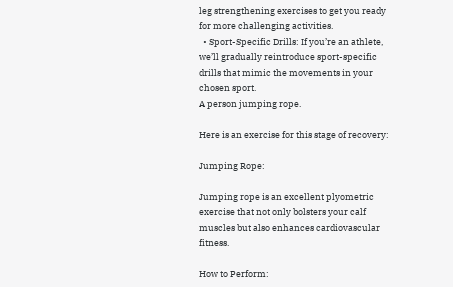leg strengthening exercises to get you ready for more challenging activities.
  • Sport-Specific Drills: If you’re an athlete, we’ll gradually reintroduce sport-specific drills that mimic the movements in your chosen sport.
A person jumping rope.

Here is an exercise for this stage of recovery:

Jumping Rope:

Jumping rope is an excellent plyometric exercise that not only bolsters your calf muscles but also enhances cardiovascular fitness.

How to Perform: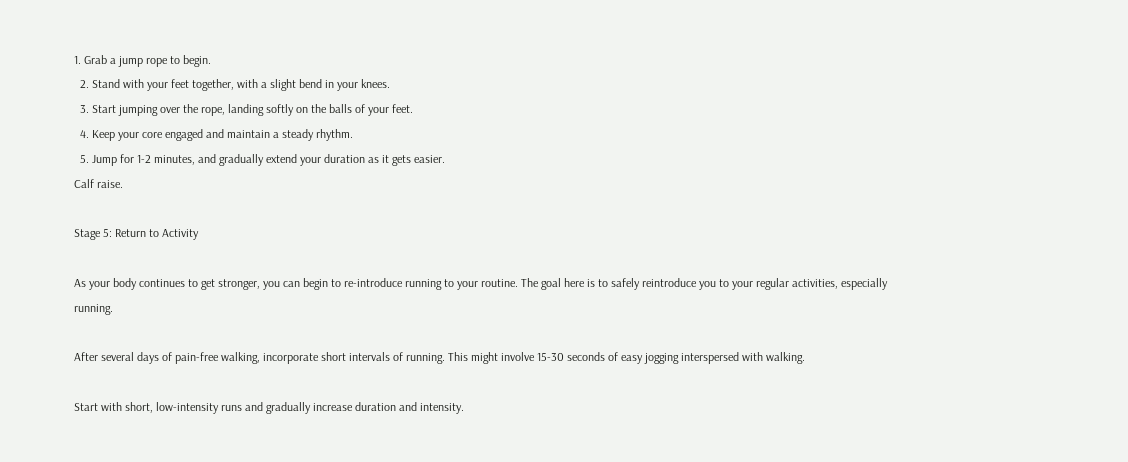1. Grab a jump rope to begin.
  2. Stand with your feet together, with a slight bend in your knees.
  3. Start jumping over the rope, landing softly on the balls of your feet.
  4. Keep your core engaged and maintain a steady rhythm.
  5. Jump for 1-2 minutes, and gradually extend your duration as it gets easier.
Calf raise.

Stage 5: Return to Activity

As your body continues to get stronger, you can begin to re-introduce running to your routine. The goal here is to safely reintroduce you to your regular activities, especially running.

After several days of pain-free walking, incorporate short intervals of running. This might involve 15-30 seconds of easy jogging interspersed with walking.

Start with short, low-intensity runs and gradually increase duration and intensity.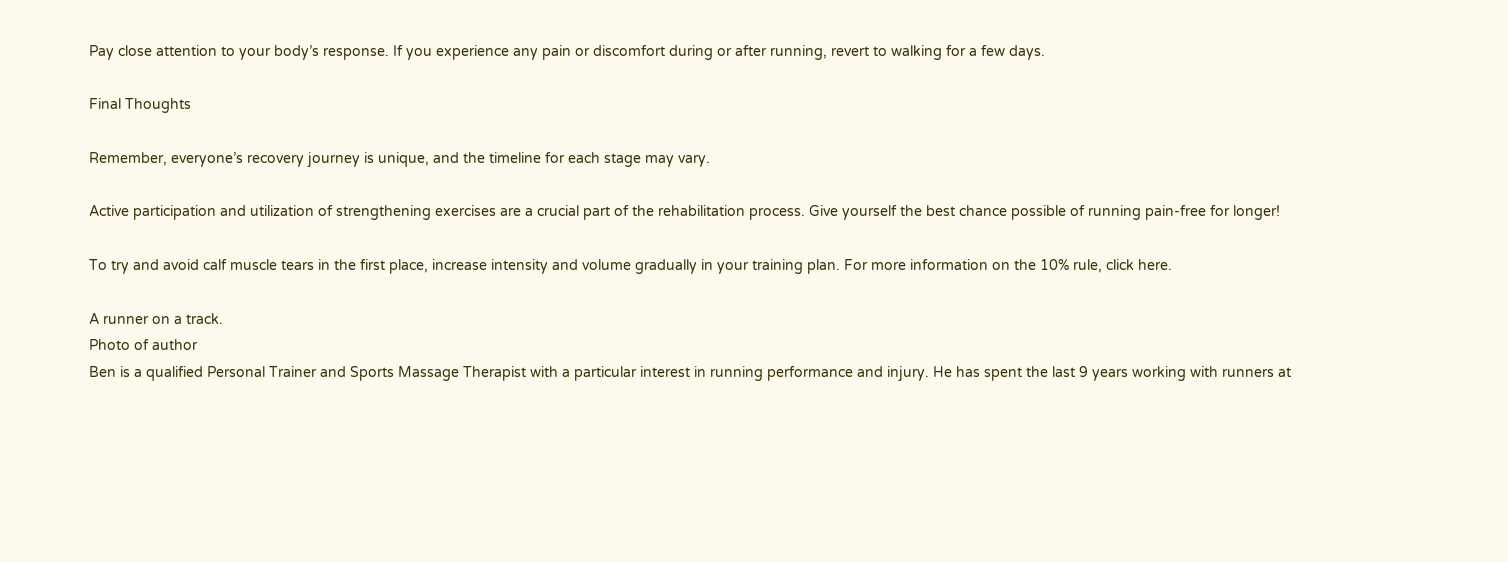Pay close attention to your body’s response. If you experience any pain or discomfort during or after running, revert to walking for a few days.

Final Thoughts

Remember, everyone’s recovery journey is unique, and the timeline for each stage may vary.

Active participation and utilization of strengthening exercises are a crucial part of the rehabilitation process. Give yourself the best chance possible of running pain-free for longer!

To try and avoid calf muscle tears in the first place, increase intensity and volume gradually in your training plan. For more information on the 10% rule, click here.

A runner on a track.
Photo of author
Ben is a qualified Personal Trainer and Sports Massage Therapist with a particular interest in running performance and injury. He has spent the last 9 years working with runners at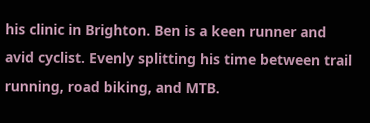his clinic in Brighton. Ben is a keen runner and avid cyclist. Evenly splitting his time between trail running, road biking, and MTB.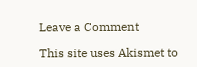Leave a Comment

This site uses Akismet to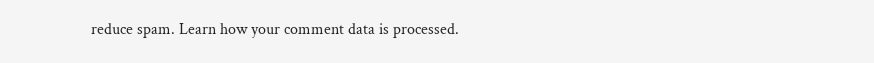reduce spam. Learn how your comment data is processed.